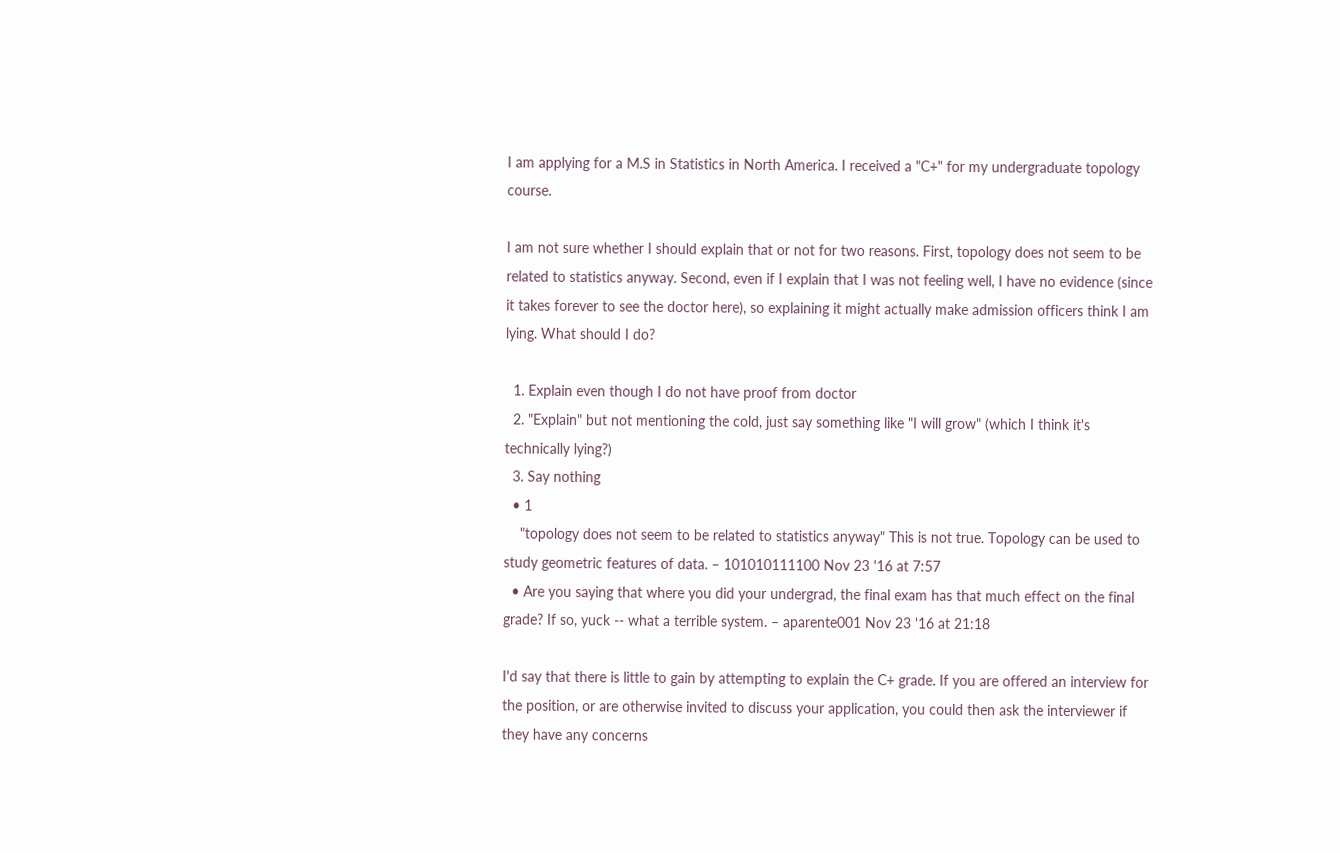I am applying for a M.S in Statistics in North America. I received a "C+" for my undergraduate topology course.

I am not sure whether I should explain that or not for two reasons. First, topology does not seem to be related to statistics anyway. Second, even if I explain that I was not feeling well, I have no evidence (since it takes forever to see the doctor here), so explaining it might actually make admission officers think I am lying. What should I do?

  1. Explain even though I do not have proof from doctor
  2. "Explain" but not mentioning the cold, just say something like "I will grow" (which I think it's technically lying?)
  3. Say nothing
  • 1
    "topology does not seem to be related to statistics anyway" This is not true. Topology can be used to study geometric features of data. – 101010111100 Nov 23 '16 at 7:57
  • Are you saying that where you did your undergrad, the final exam has that much effect on the final grade? If so, yuck -- what a terrible system. – aparente001 Nov 23 '16 at 21:18

I'd say that there is little to gain by attempting to explain the C+ grade. If you are offered an interview for the position, or are otherwise invited to discuss your application, you could then ask the interviewer if they have any concerns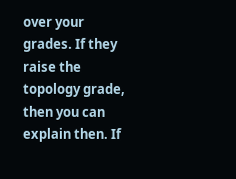over your grades. If they raise the topology grade, then you can explain then. If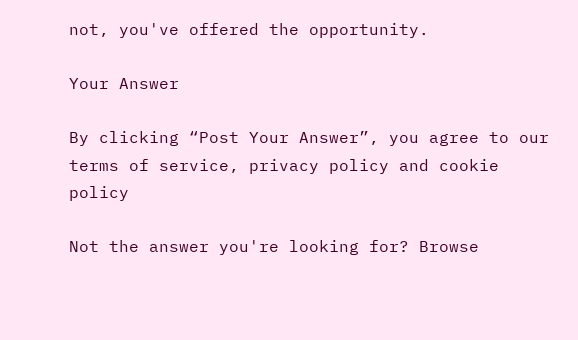not, you've offered the opportunity.

Your Answer

By clicking “Post Your Answer”, you agree to our terms of service, privacy policy and cookie policy

Not the answer you're looking for? Browse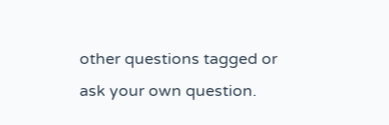other questions tagged or ask your own question.